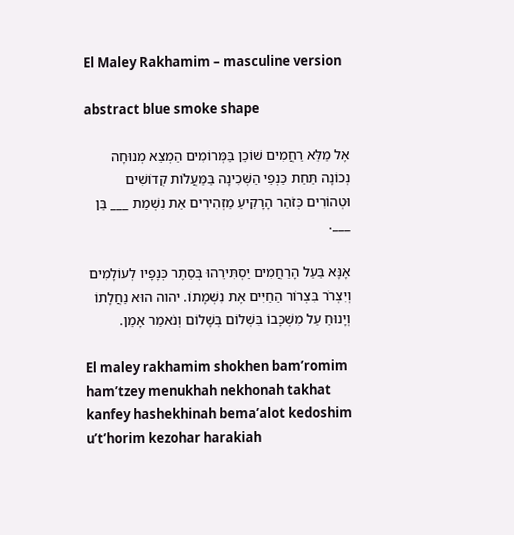El Maley Rakhamim – masculine version

abstract blue smoke shape

אֶל מַלֵּא רַחֲמִים שׁוֹכֵן בַּמְּרוֹמִים הַמְצֵא מְנוּחָה נְכוֹנָה תַּחַת כַּנְפֵי הַשְּׁכִינָה בַּמַּעֲלוֹת קְדוֹשִׁים וּטְהוֹרִים כְּזֹהַר הָרָקִיעַ מַזְהִירִים אֵת נִשְׁמַת ___ בֵּן ___.

אָנָּא בַּעַל הָרַחֲמִים יַסְתִּירֵהוּ בְּסֵתֶר כְּנָפָיו לְעוֹלָמִים וְיִצְרֹר בִּצְרוֹר הַחַיִּים אֶת נִשְׁמָתוֹ. יהוה הוּא נַחֲלָתוֹ וְיָנוּחַ עַל מִשְׁכָּבוֹ בִּשְׁלוֹם בְּשָׁלוֹם וְנֹאמַר אָמֵן.

El maley rakhamim shokhen bam’romim ham’tzey menukhah nekhonah takhat kanfey hashekhinah bema’alot kedoshim u’t’horim kezohar harakiah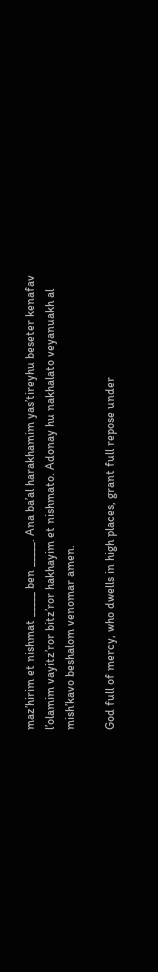maz’hirim et nishmat _____ ben _____. Ana ba’al harakhamim yas’tireyhu beseter kenafav l’olamim vayitz’ror bitz’ror hakhayim et nishmato. Adonay hu nakhalato veyanuakh al mish’kavo beshalom venomar amen.

God full of mercy, who dwells in high places, grant full repose under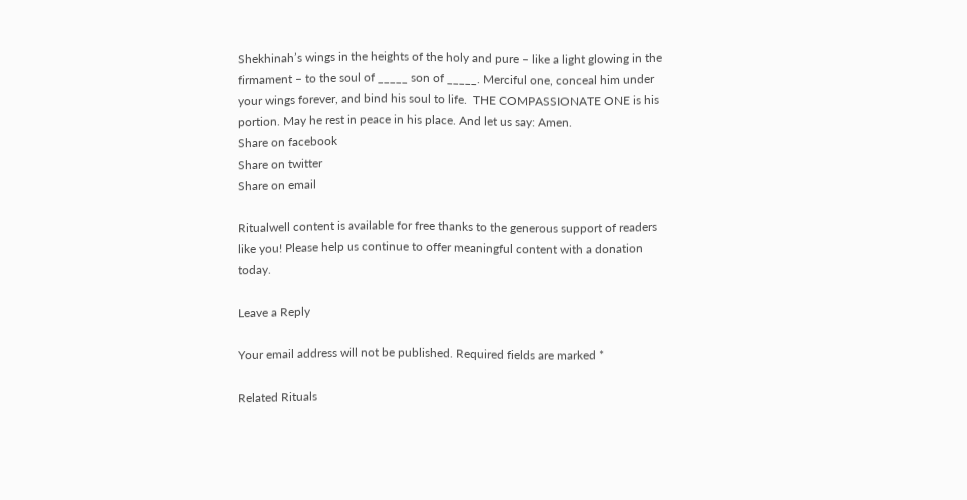Shekhinah’s wings in the heights of the holy and pure – like a light glowing in the firmament – to the soul of _____ son of _____. Merciful one, conceal him under your wings forever, and bind his soul to life.  THE COMPASSIONATE ONE is his portion. May he rest in peace in his place. And let us say: Amen.
Share on facebook
Share on twitter
Share on email

Ritualwell content is available for free thanks to the generous support of readers like you! Please help us continue to offer meaningful content with a donation today.

Leave a Reply

Your email address will not be published. Required fields are marked *

Related Rituals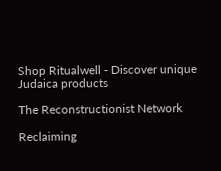Shop Ritualwell - Discover unique Judaica products

The Reconstructionist Network

Reclaiming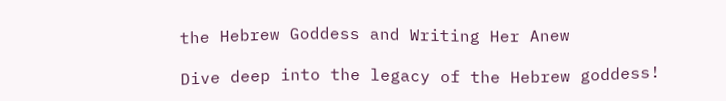the Hebrew Goddess and Writing Her Anew

Dive deep into the legacy of the Hebrew goddess!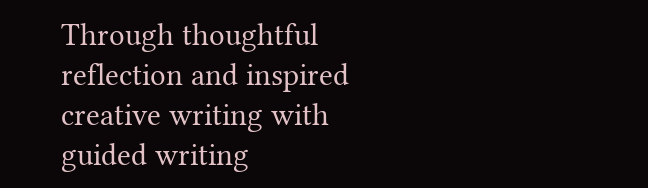Through thoughtful reflection and inspired creative writing with guided writing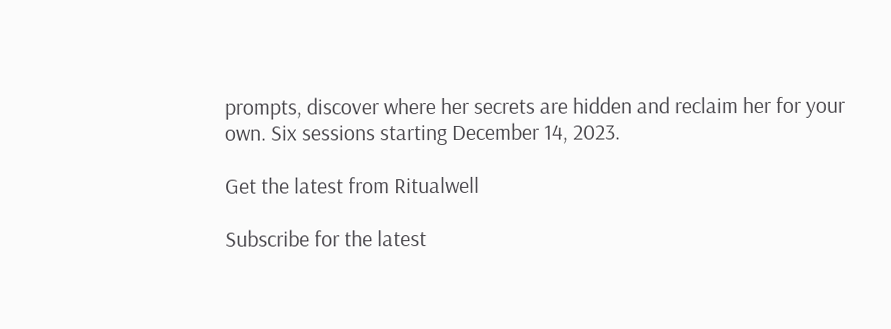prompts, discover where her secrets are hidden and reclaim her for your own. Six sessions starting December 14, 2023.

Get the latest from Ritualwell

Subscribe for the latest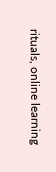rituals, online learning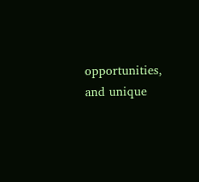opportunities, and unique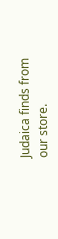Judaica finds from our store.